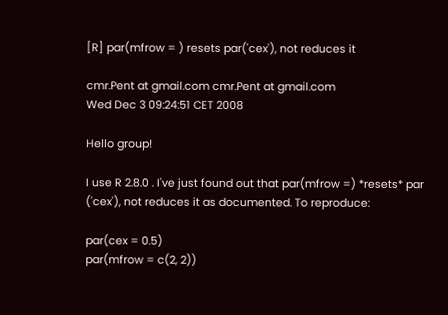[R] par(mfrow = ) resets par('cex'), not reduces it

cmr.Pent at gmail.com cmr.Pent at gmail.com
Wed Dec 3 09:24:51 CET 2008

Hello group!

I use R 2.8.0 . I've just found out that par(mfrow =) *resets* par
('cex'), not reduces it as documented. To reproduce:

par(cex = 0.5)
par(mfrow = c(2, 2))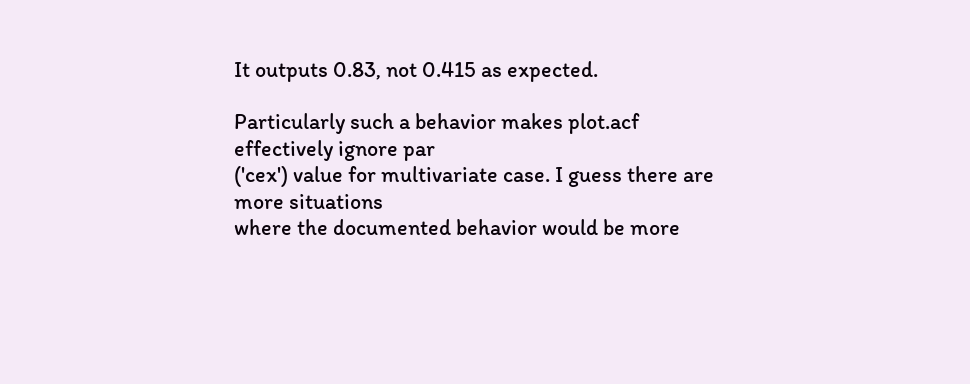It outputs 0.83, not 0.415 as expected.

Particularly such a behavior makes plot.acf effectively ignore par
('cex') value for multivariate case. I guess there are more situations
where the documented behavior would be more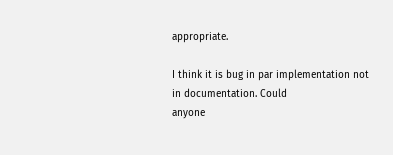appropriate.

I think it is bug in par implementation not in documentation. Could
anyone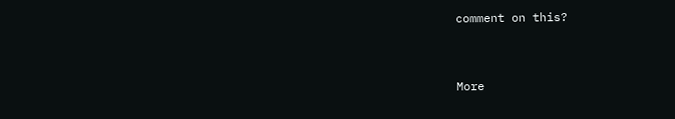comment on this?


More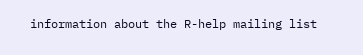information about the R-help mailing list